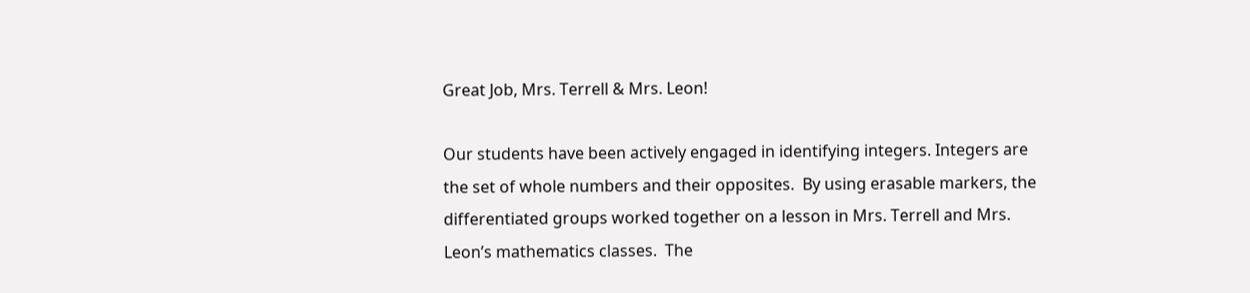Great Job, Mrs. Terrell & Mrs. Leon!

Our students have been actively engaged in identifying integers. Integers are the set of whole numbers and their opposites.  By using erasable markers, the differentiated groups worked together on a lesson in Mrs. Terrell and Mrs. Leon’s mathematics classes.  The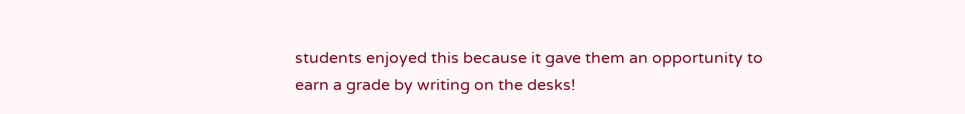students enjoyed this because it gave them an opportunity to earn a grade by writing on the desks!